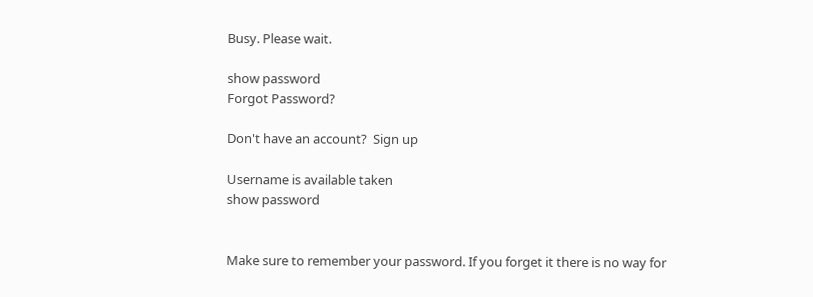Busy. Please wait.

show password
Forgot Password?

Don't have an account?  Sign up

Username is available taken
show password


Make sure to remember your password. If you forget it there is no way for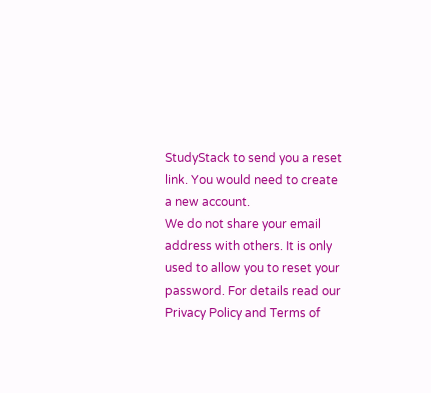StudyStack to send you a reset link. You would need to create a new account.
We do not share your email address with others. It is only used to allow you to reset your password. For details read our Privacy Policy and Terms of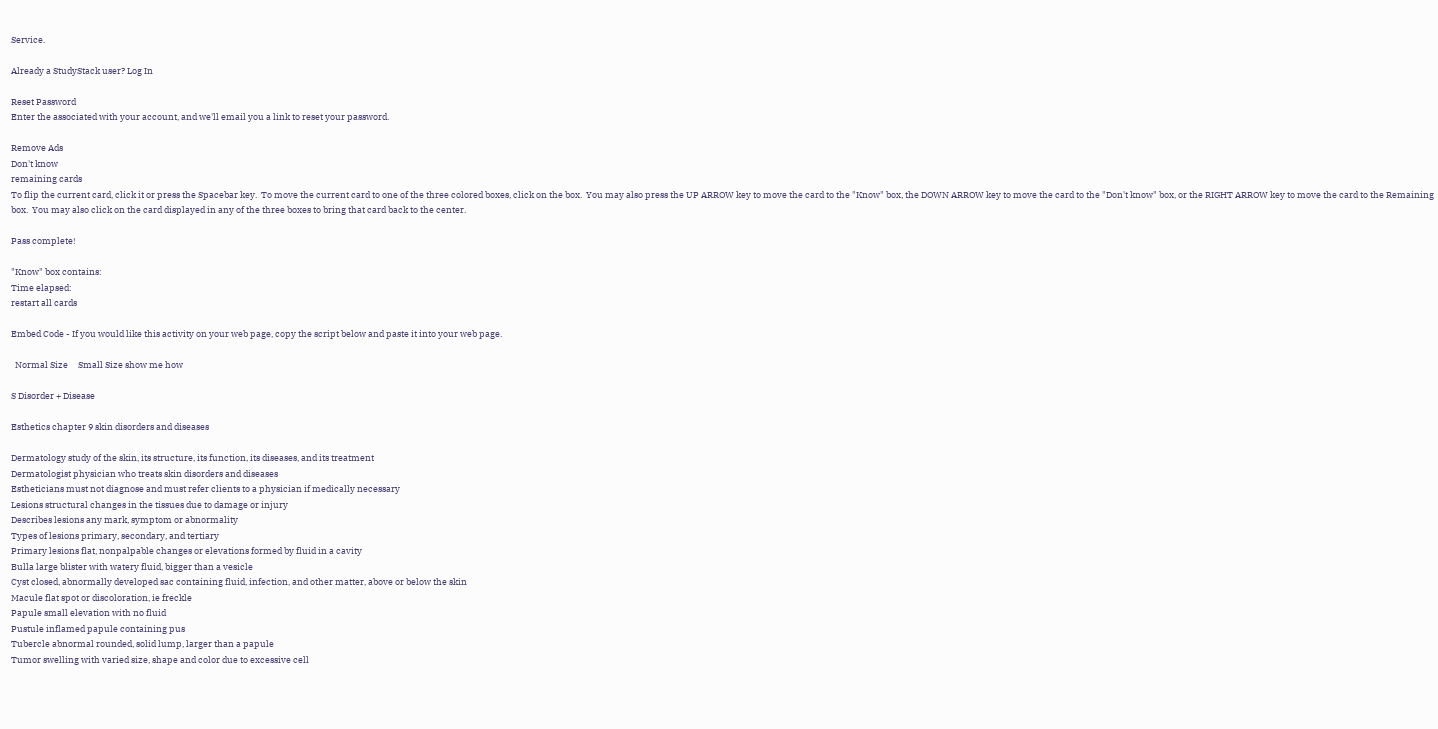Service.

Already a StudyStack user? Log In

Reset Password
Enter the associated with your account, and we'll email you a link to reset your password.

Remove Ads
Don't know
remaining cards
To flip the current card, click it or press the Spacebar key.  To move the current card to one of the three colored boxes, click on the box.  You may also press the UP ARROW key to move the card to the "Know" box, the DOWN ARROW key to move the card to the "Don't know" box, or the RIGHT ARROW key to move the card to the Remaining box.  You may also click on the card displayed in any of the three boxes to bring that card back to the center.

Pass complete!

"Know" box contains:
Time elapsed:
restart all cards

Embed Code - If you would like this activity on your web page, copy the script below and paste it into your web page.

  Normal Size     Small Size show me how

S Disorder + Disease

Esthetics chapter 9 skin disorders and diseases

Dermatology study of the skin, its structure, its function, its diseases, and its treatment
Dermatologist physician who treats skin disorders and diseases
Estheticians must not diagnose and must refer clients to a physician if medically necessary
Lesions structural changes in the tissues due to damage or injury
Describes lesions any mark, symptom or abnormality
Types of lesions primary, secondary, and tertiary
Primary lesions flat, nonpalpable changes or elevations formed by fluid in a cavity
Bulla large blister with watery fluid, bigger than a vesicle
Cyst closed, abnormally developed sac containing fluid, infection, and other matter, above or below the skin
Macule flat spot or discoloration, ie freckle
Papule small elevation with no fluid
Pustule inflamed papule containing pus
Tubercle abnormal rounded, solid lump, larger than a papule
Tumor swelling with varied size, shape and color due to excessive cell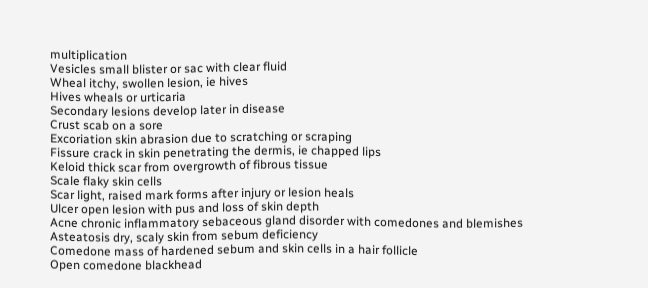multiplication
Vesicles small blister or sac with clear fluid
Wheal itchy, swollen lesion, ie hives
Hives wheals or urticaria
Secondary lesions develop later in disease
Crust scab on a sore
Excoriation skin abrasion due to scratching or scraping
Fissure crack in skin penetrating the dermis, ie chapped lips
Keloid thick scar from overgrowth of fibrous tissue
Scale flaky skin cells
Scar light, raised mark forms after injury or lesion heals
Ulcer open lesion with pus and loss of skin depth
Acne chronic inflammatory sebaceous gland disorder with comedones and blemishes
Asteatosis dry, scaly skin from sebum deficiency
Comedone mass of hardened sebum and skin cells in a hair follicle
Open comedone blackhead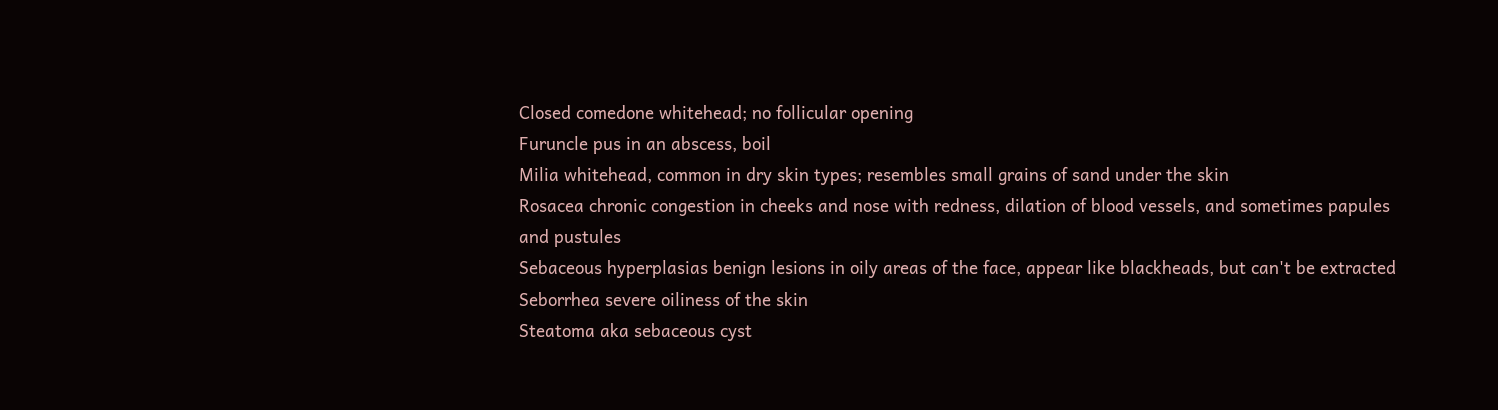Closed comedone whitehead; no follicular opening
Furuncle pus in an abscess, boil
Milia whitehead, common in dry skin types; resembles small grains of sand under the skin
Rosacea chronic congestion in cheeks and nose with redness, dilation of blood vessels, and sometimes papules and pustules
Sebaceous hyperplasias benign lesions in oily areas of the face, appear like blackheads, but can't be extracted
Seborrhea severe oiliness of the skin
Steatoma aka sebaceous cyst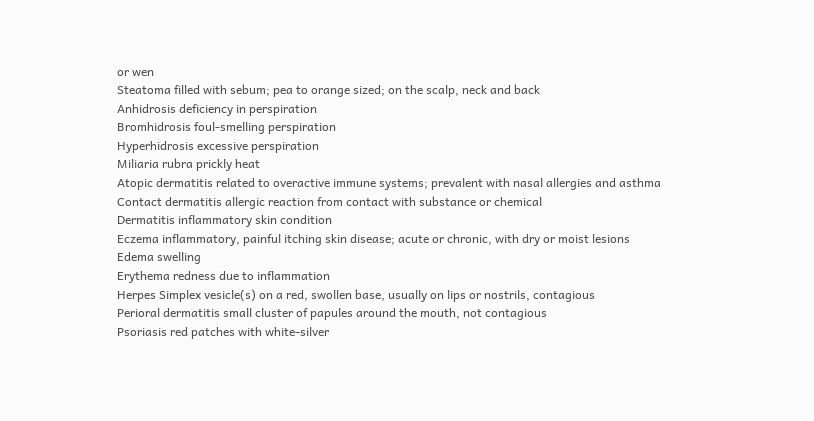or wen
Steatoma filled with sebum; pea to orange sized; on the scalp, neck and back
Anhidrosis deficiency in perspiration
Bromhidrosis foul-smelling perspiration
Hyperhidrosis excessive perspiration
Miliaria rubra prickly heat
Atopic dermatitis related to overactive immune systems; prevalent with nasal allergies and asthma
Contact dermatitis allergic reaction from contact with substance or chemical
Dermatitis inflammatory skin condition
Eczema inflammatory, painful itching skin disease; acute or chronic, with dry or moist lesions
Edema swelling
Erythema redness due to inflammation
Herpes Simplex vesicle(s) on a red, swollen base, usually on lips or nostrils, contagious
Perioral dermatitis small cluster of papules around the mouth, not contagious
Psoriasis red patches with white-silver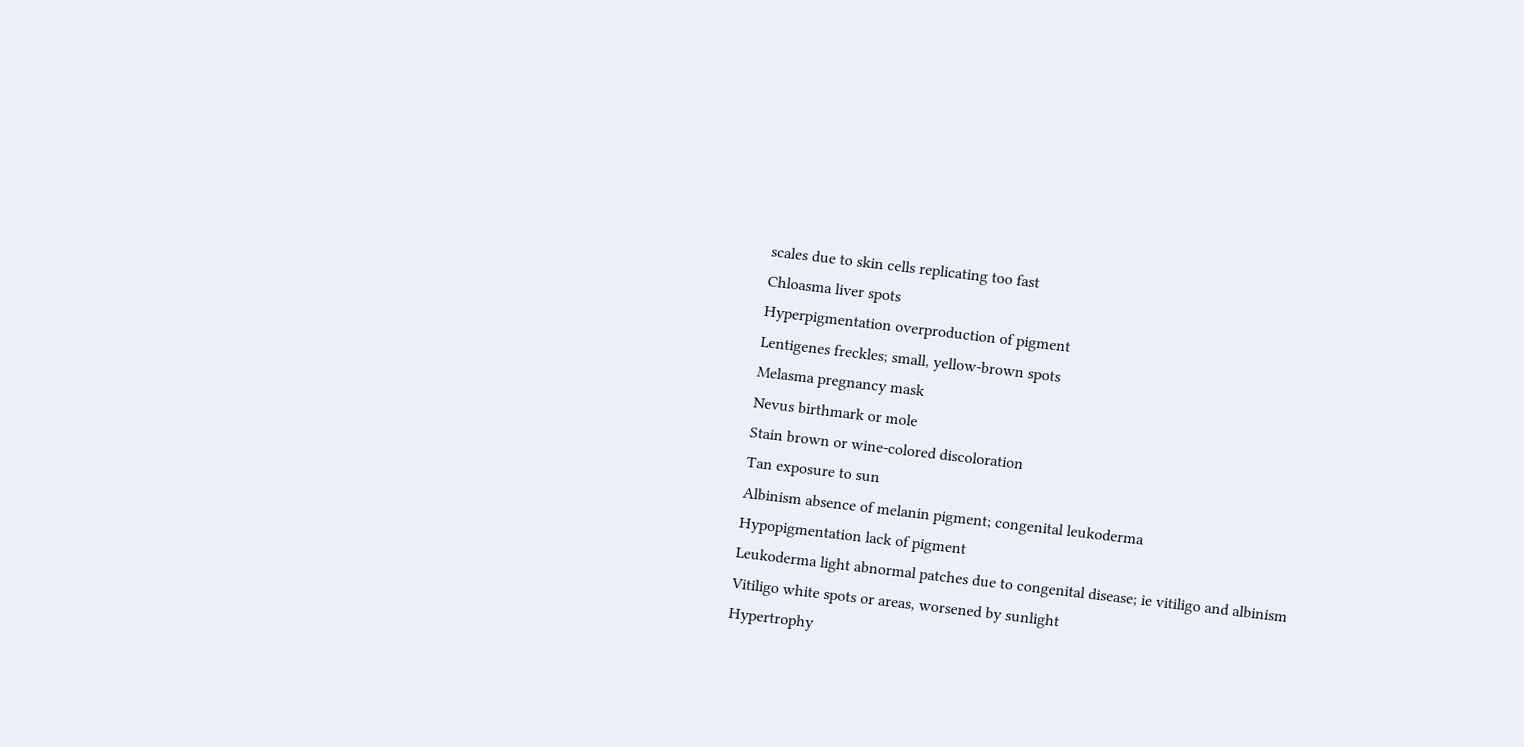scales due to skin cells replicating too fast
Chloasma liver spots
Hyperpigmentation overproduction of pigment
Lentigenes freckles; small, yellow-brown spots
Melasma pregnancy mask
Nevus birthmark or mole
Stain brown or wine-colored discoloration
Tan exposure to sun
Albinism absence of melanin pigment; congenital leukoderma
Hypopigmentation lack of pigment
Leukoderma light abnormal patches due to congenital disease; ie vitiligo and albinism
Vitiligo white spots or areas, worsened by sunlight
Hypertrophy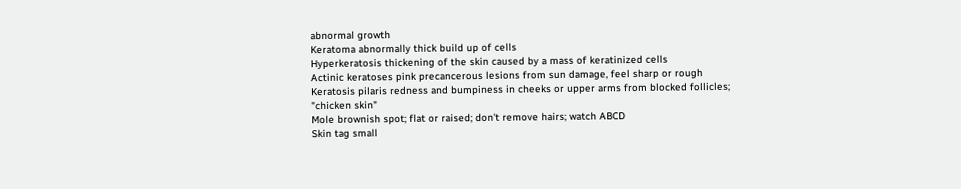abnormal growth
Keratoma abnormally thick build up of cells
Hyperkeratosis thickening of the skin caused by a mass of keratinized cells
Actinic keratoses pink precancerous lesions from sun damage, feel sharp or rough
Keratosis pilaris redness and bumpiness in cheeks or upper arms from blocked follicles; "chicken skin"
Mole brownish spot; flat or raised; don't remove hairs; watch ABCD
Skin tag small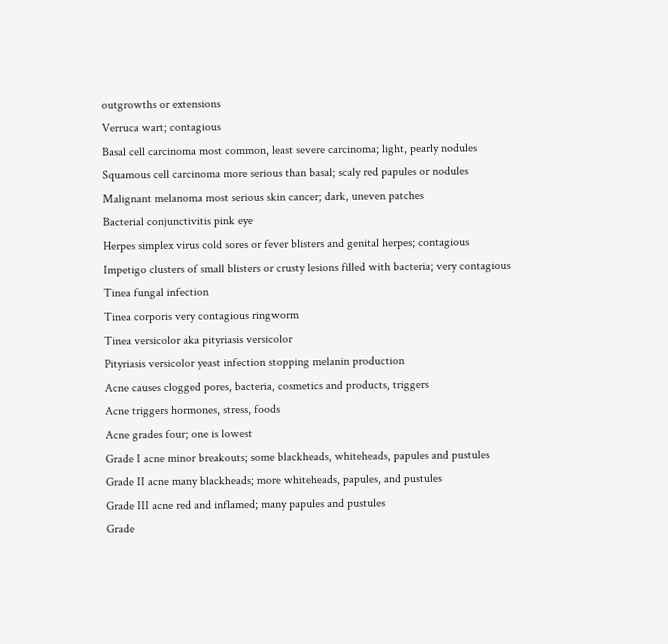outgrowths or extensions
Verruca wart; contagious
Basal cell carcinoma most common, least severe carcinoma; light, pearly nodules
Squamous cell carcinoma more serious than basal; scaly red papules or nodules
Malignant melanoma most serious skin cancer; dark, uneven patches
Bacterial conjunctivitis pink eye
Herpes simplex virus cold sores or fever blisters and genital herpes; contagious
Impetigo clusters of small blisters or crusty lesions filled with bacteria; very contagious
Tinea fungal infection
Tinea corporis very contagious ringworm
Tinea versicolor aka pityriasis versicolor
Pityriasis versicolor yeast infection stopping melanin production
Acne causes clogged pores, bacteria, cosmetics and products, triggers
Acne triggers hormones, stress, foods
Acne grades four; one is lowest
Grade I acne minor breakouts; some blackheads, whiteheads, papules and pustules
Grade II acne many blackheads; more whiteheads, papules, and pustules
Grade III acne red and inflamed; many papules and pustules
Grade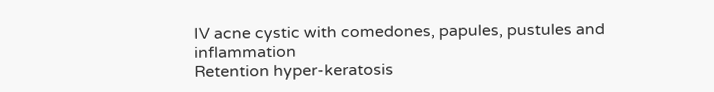IV acne cystic with comedones, papules, pustules and inflammation
Retention hyper-keratosis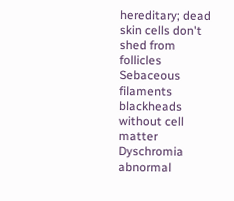hereditary; dead skin cells don't shed from follicles
Sebaceous filaments blackheads without cell matter
Dyschromia abnormal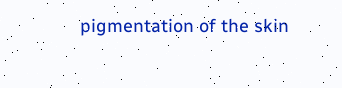pigmentation of the skin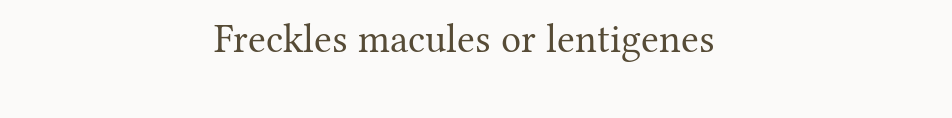Freckles macules or lentigenes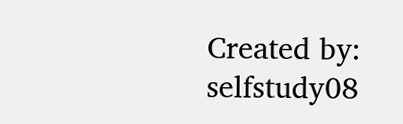Created by: selfstudy08